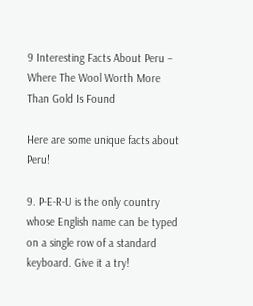9 Interesting Facts About Peru – Where The Wool Worth More Than Gold Is Found

Here are some unique facts about Peru!

9. P-E-R-U is the only country whose English name can be typed on a single row of a standard keyboard. Give it a try!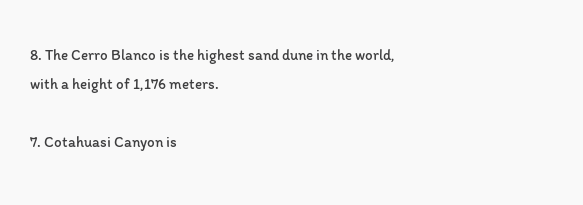8. The Cerro Blanco is the highest sand dune in the world, with a height of 1,176 meters.

7. Cotahuasi Canyon is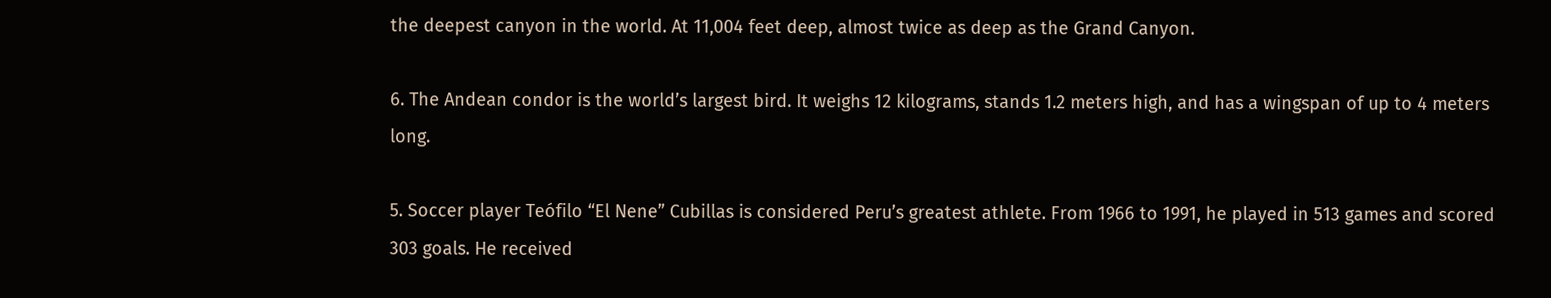the deepest canyon in the world. At 11,004 feet deep, almost twice as deep as the Grand Canyon.

6. The Andean condor is the world’s largest bird. It weighs 12 kilograms, stands 1.2 meters high, and has a wingspan of up to 4 meters long.

5. Soccer player Teófilo “El Nene” Cubillas is considered Peru’s greatest athlete. From 1966 to 1991, he played in 513 games and scored 303 goals. He received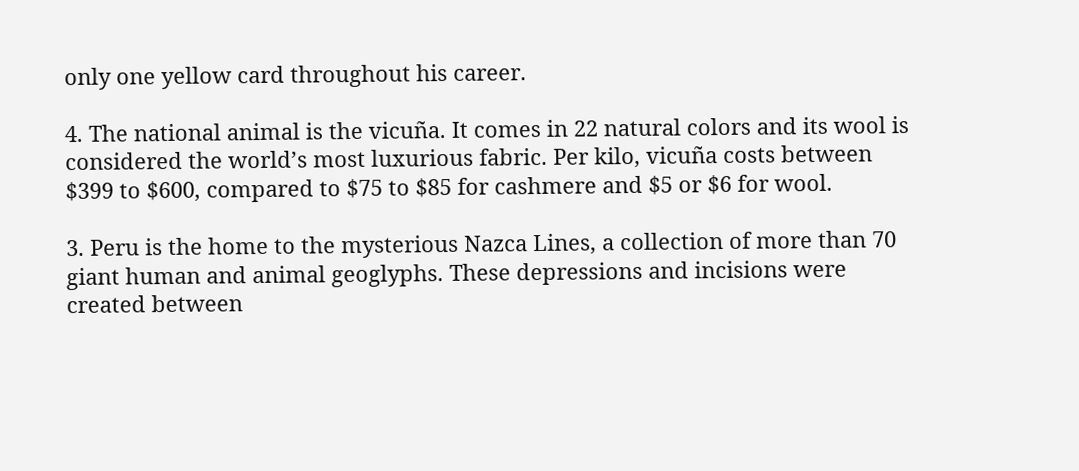only one yellow card throughout his career.

4. The national animal is the vicuña. It comes in 22 natural colors and its wool is considered the world’s most luxurious fabric. Per kilo, vicuña costs between $399 to $600, compared to $75 to $85 for cashmere and $5 or $6 for wool.

3. Peru is the home to the mysterious Nazca Lines, a collection of more than 70 giant human and animal geoglyphs. These depressions and incisions were created between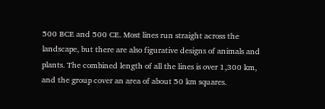500 BCE and 500 CE. Most lines run straight across the landscape, but there are also figurative designs of animals and plants. The combined length of all the lines is over 1,300 km, and the group cover an area of about 50 km squares.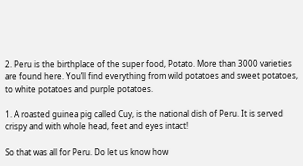2. Peru is the birthplace of the super food, Potato. More than 3000 varieties are found here. You’ll find everything from wild potatoes and sweet potatoes, to white potatoes and purple potatoes.

1. A roasted guinea pig called Cuy, is the national dish of Peru. It is served crispy and with whole head, feet and eyes intact!

So that was all for Peru. Do let us know how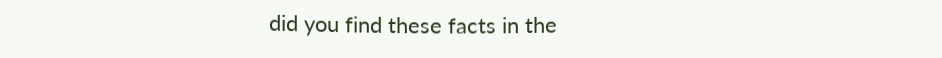did you find these facts in the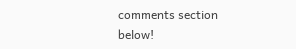comments section below!